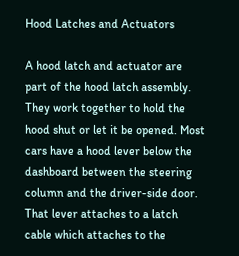Hood Latches and Actuators

A hood latch and actuator are part of the hood latch assembly. They work together to hold the hood shut or let it be opened. Most cars have a hood lever below the dashboard between the steering column and the driver-side door. That lever attaches to a latch cable which attaches to the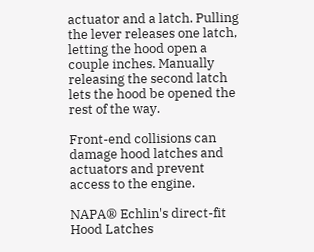actuator and a latch. Pulling the lever releases one latch, letting the hood open a couple inches. Manually releasing the second latch lets the hood be opened the rest of the way.

Front-end collisions can damage hood latches and actuators and prevent access to the engine.

NAPA® Echlin's direct-fit Hood Latches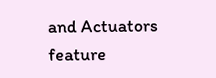and Actuators feature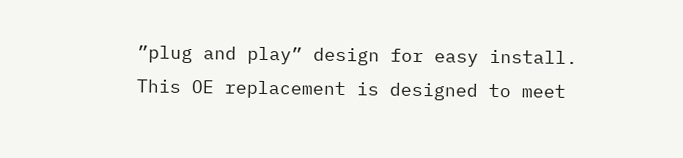”plug and play” design for easy install. This OE replacement is designed to meet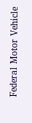Federal Motor Vehicle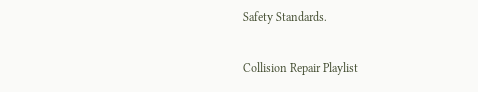Safety Standards.

Collision Repair Playlist